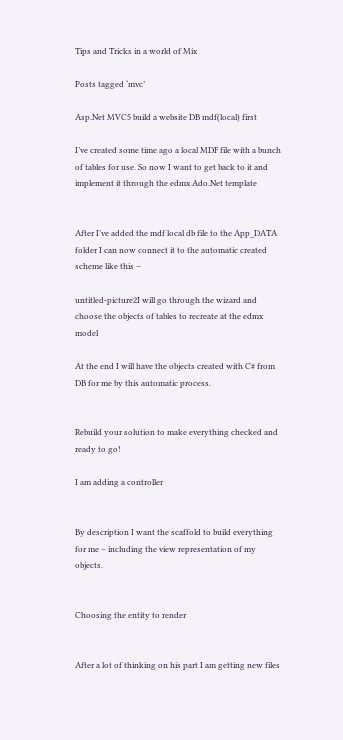Tips and Tricks in a world of Mix

Posts tagged ‘mvc’

Asp.Net MVC5 build a website DB mdf(local) first

I’ve created some time ago a local MDF file with a bunch of tables for use. So now I want to get back to it and implement it through the edmx Ado.Net template


After I’ve added the mdf local db file to the App_DATA folder I can now connect it to the automatic created scheme like this –

untitled-picture2I will go through the wizard and choose the objects of tables to recreate at the edmx model

At the end I will have the objects created with C# from DB for me by this automatic process.


Rebuild your solution to make everything checked and ready to go!

I am adding a controller


By description I want the scaffold to build everything for me – including the view representation of my objects.


Choosing the entity to render


After a lot of thinking on his part I am getting new files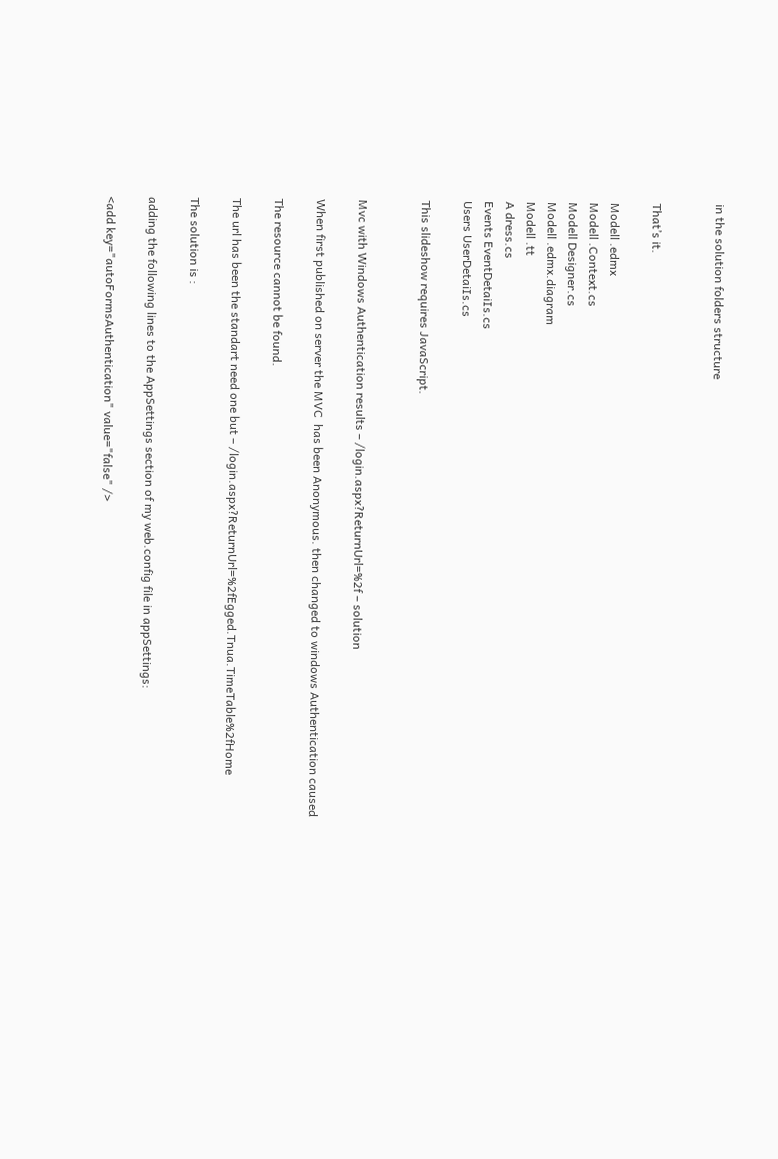in the solution folders structure


That’s it.

Modell .edmx
Modell .Context.cs
Modell Designer.cs
Modell .edmx.diagram
Modell .tt
A dress.cs
Events EventDetaiIs.cs
Users UserDetaiIs.cs

This slideshow requires JavaScript.


Mvc with Windows Authentication results – /login.aspx?ReturnUrl=%2f – solution

When first published on server the MVC  has been Anonymous. then changed to windows Authentication caused

The resource cannot be found.

The url has been the standart need one but – /login.aspx?ReturnUrl=%2fEgged.Tnua.TimeTable%2fHome

The solution is :

adding the following lines to the AppSettings section of my web.config file in appSettings:

<add key="autoFormsAuthentication" value="false" />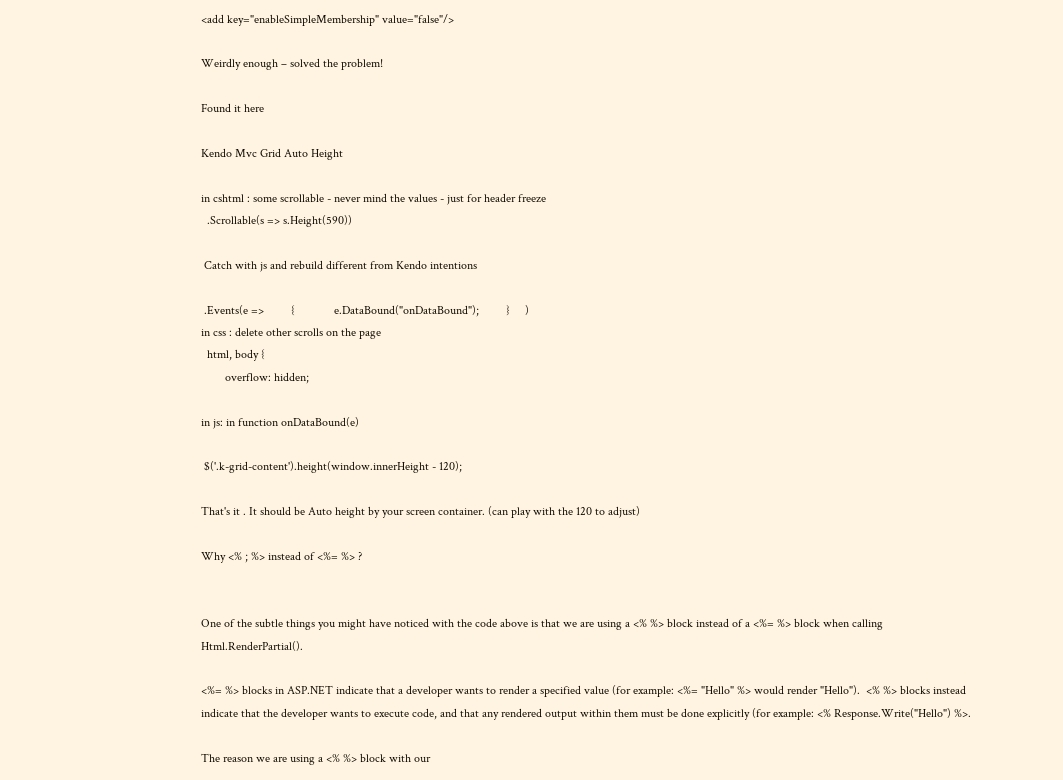<add key="enableSimpleMembership" value="false"/>

Weirdly enough – solved the problem!

Found it here

Kendo Mvc Grid Auto Height

in cshtml : some scrollable - never mind the values - just for header freeze
  .Scrollable(s => s.Height(590))

 Catch with js and rebuild different from Kendo intentions

 .Events(e =>         {             e.DataBound("onDataBound");         }     )
in css : delete other scrolls on the page
  html, body {
        overflow: hidden;

in js: in function onDataBound(e)

 $('.k-grid-content').height(window.innerHeight - 120);

That's it . It should be Auto height by your screen container. (can play with the 120 to adjust)

Why <% ; %> instead of <%= %> ?


One of the subtle things you might have noticed with the code above is that we are using a <% %> block instead of a <%= %> block when calling Html.RenderPartial().

<%= %> blocks in ASP.NET indicate that a developer wants to render a specified value (for example: <%= "Hello" %> would render "Hello").  <% %> blocks instead indicate that the developer wants to execute code, and that any rendered output within them must be done explicitly (for example: <% Response.Write("Hello") %>.

The reason we are using a <% %> block with our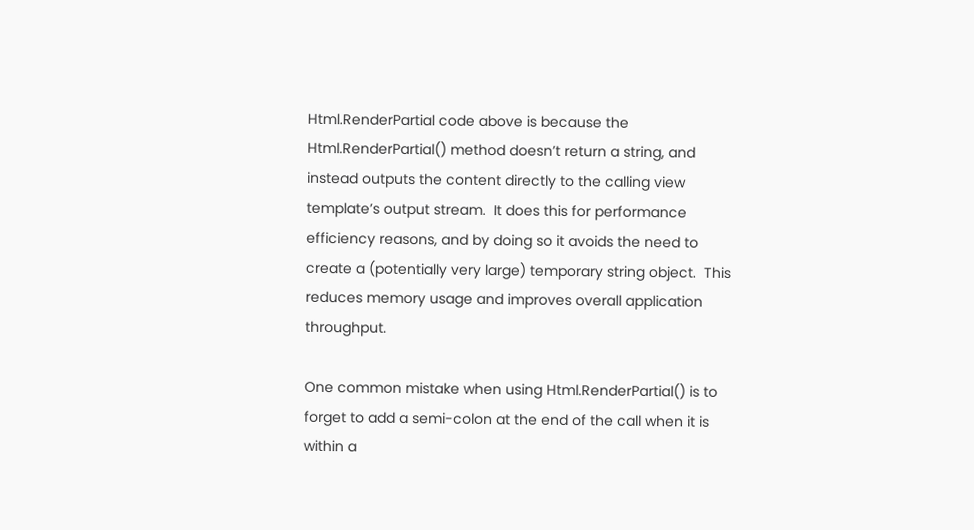Html.RenderPartial code above is because the Html.RenderPartial() method doesn’t return a string, and instead outputs the content directly to the calling view template’s output stream.  It does this for performance efficiency reasons, and by doing so it avoids the need to create a (potentially very large) temporary string object.  This reduces memory usage and improves overall application throughput.

One common mistake when using Html.RenderPartial() is to forget to add a semi-colon at the end of the call when it is within a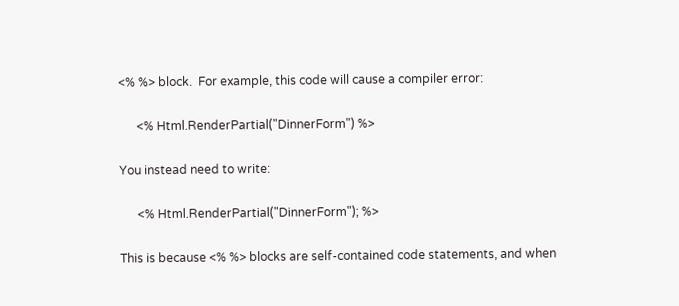<% %> block.  For example, this code will cause a compiler error:

      <% Html.RenderPartial("DinnerForm") %>

You instead need to write:

      <% Html.RenderPartial("DinnerForm"); %>

This is because <% %> blocks are self-contained code statements, and when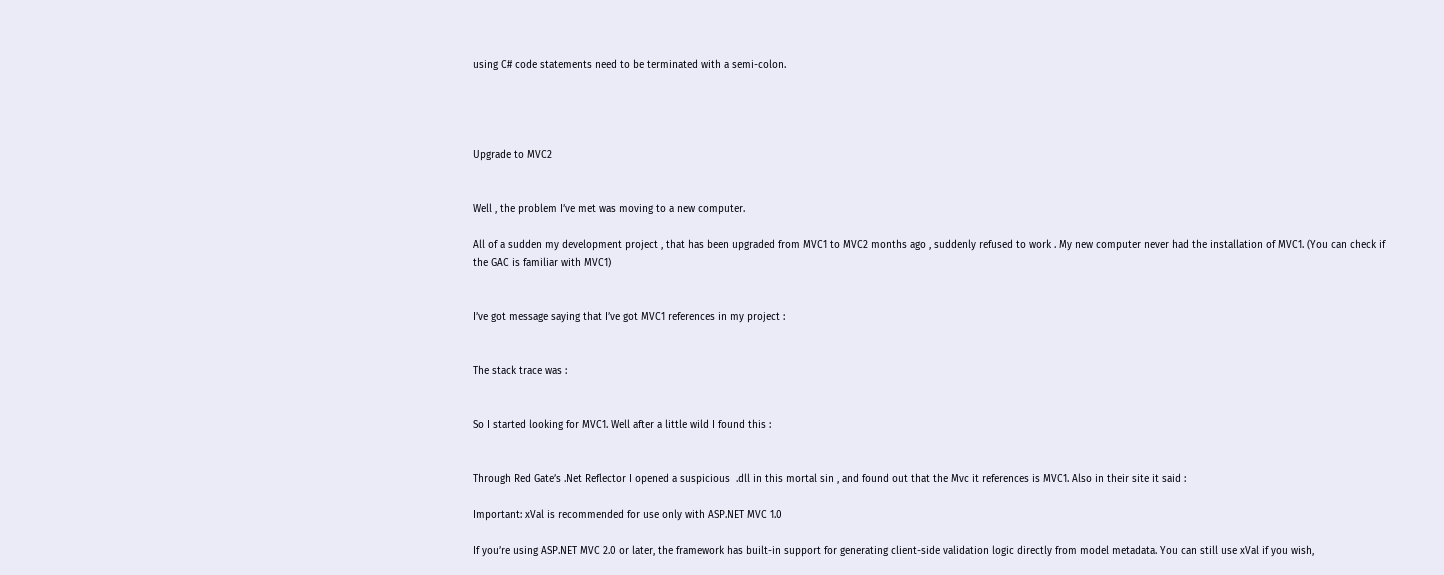using C# code statements need to be terminated with a semi-colon.




Upgrade to MVC2


Well , the problem I’ve met was moving to a new computer.

All of a sudden my development project , that has been upgraded from MVC1 to MVC2 months ago , suddenly refused to work . My new computer never had the installation of MVC1. (You can check if the GAC is familiar with MVC1)


I’ve got message saying that I’ve got MVC1 references in my project :


The stack trace was :


So I started looking for MVC1. Well after a little wild I found this :


Through Red Gate’s .Net Reflector I opened a suspicious  .dll in this mortal sin , and found out that the Mvc it references is MVC1. Also in their site it said :

Important: xVal is recommended for use only with ASP.NET MVC 1.0

If you’re using ASP.NET MVC 2.0 or later, the framework has built-in support for generating client-side validation logic directly from model metadata. You can still use xVal if you wish,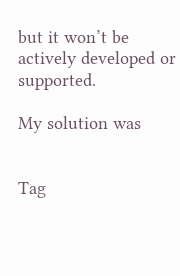but it won’t be actively developed or supported.

My solution was


Tag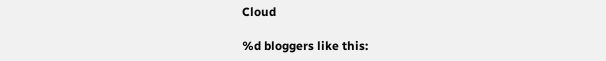Cloud

%d bloggers like this: